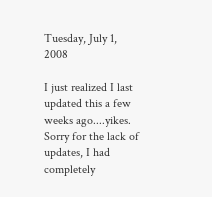Tuesday, July 1, 2008

I just realized I last updated this a few weeks ago....yikes.
Sorry for the lack of updates, I had completely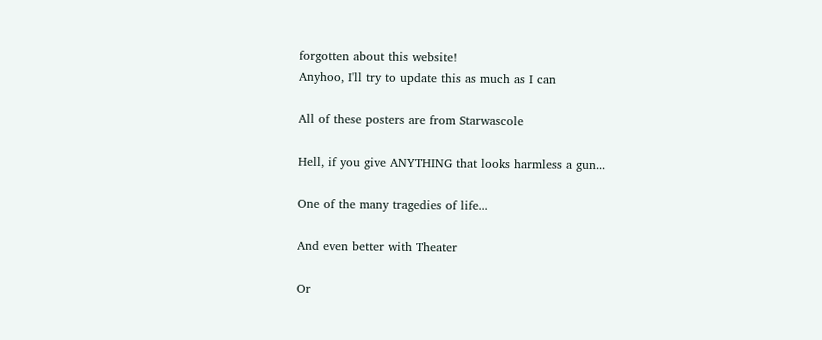forgotten about this website!
Anyhoo, I'll try to update this as much as I can

All of these posters are from Starwascole

Hell, if you give ANYTHING that looks harmless a gun...

One of the many tragedies of life...

And even better with Theater

Or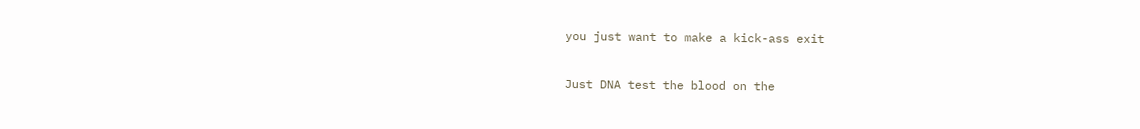you just want to make a kick-ass exit

Just DNA test the blood on the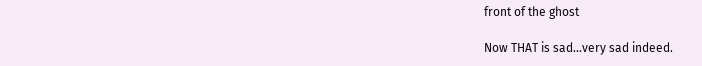front of the ghost

Now THAT is sad...very sad indeed.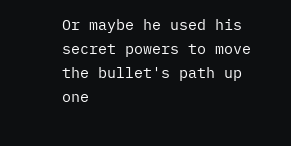Or maybe he used his secret powers to move the bullet's path up one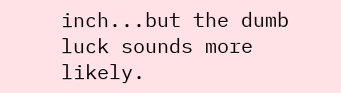inch...but the dumb luck sounds more likely.